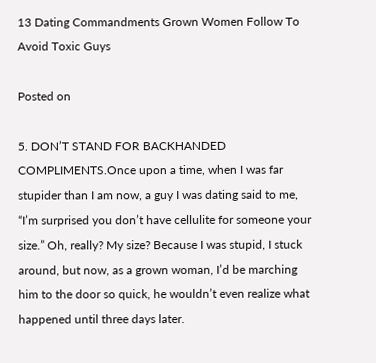13 Dating Commandments Grown Women Follow To Avoid Toxic Guys

Posted on

5. DON’T STAND FOR BACKHANDED COMPLIMENTS.Once upon a time, when I was far stupider than I am now, a guy I was dating said to me, “I’m surprised you don’t have cellulite for someone your size.” Oh, really? My size? Because I was stupid, I stuck around, but now, as a grown woman, I’d be marching him to the door so quick, he wouldn’t even realize what happened until three days later.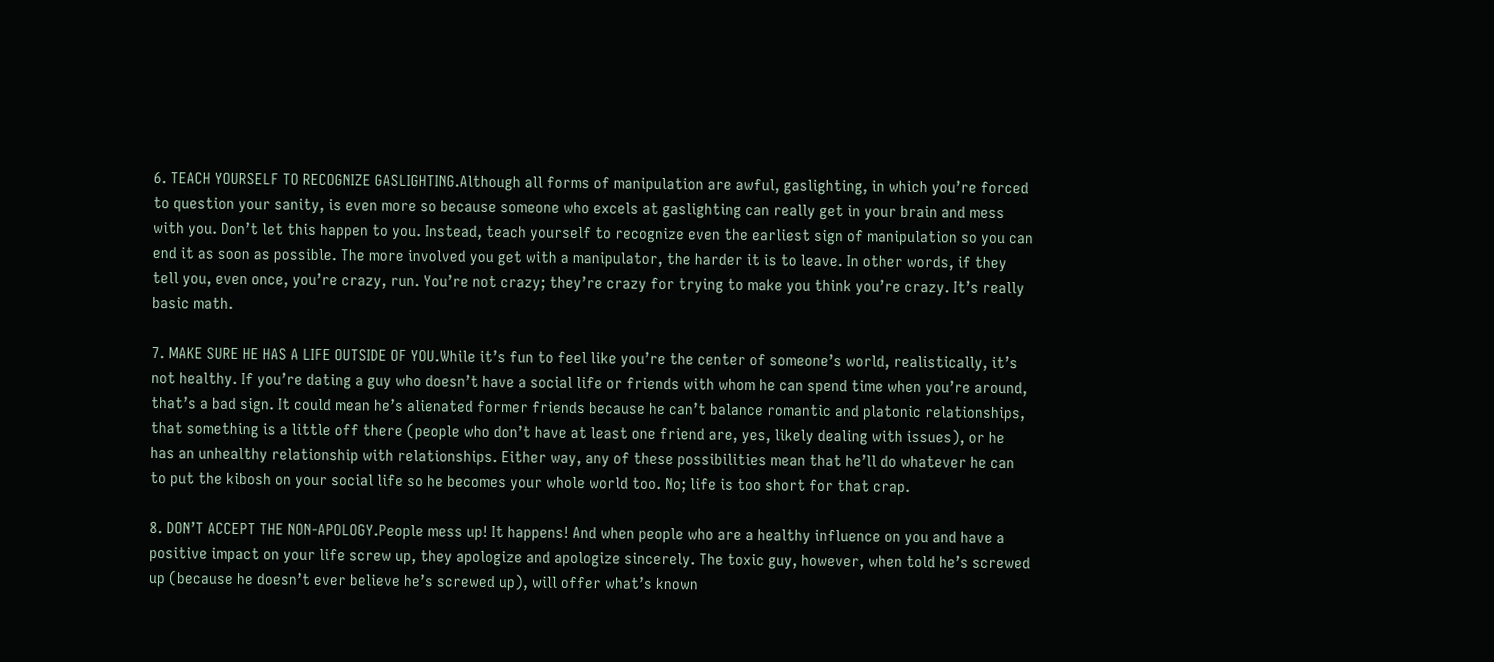6. TEACH YOURSELF TO RECOGNIZE GASLIGHTING.Although all forms of manipulation are awful, gaslighting, in which you’re forced to question your sanity, is even more so because someone who excels at gaslighting can really get in your brain and mess with you. Don’t let this happen to you. Instead, teach yourself to recognize even the earliest sign of manipulation so you can end it as soon as possible. The more involved you get with a manipulator, the harder it is to leave. In other words, if they tell you, even once, you’re crazy, run. You’re not crazy; they’re crazy for trying to make you think you’re crazy. It’s really basic math.

7. MAKE SURE HE HAS A LIFE OUTSIDE OF YOU.While it’s fun to feel like you’re the center of someone’s world, realistically, it’s not healthy. If you’re dating a guy who doesn’t have a social life or friends with whom he can spend time when you’re around, that’s a bad sign. It could mean he’s alienated former friends because he can’t balance romantic and platonic relationships, that something is a little off there (people who don’t have at least one friend are, yes, likely dealing with issues), or he has an unhealthy relationship with relationships. Either way, any of these possibilities mean that he’ll do whatever he can to put the kibosh on your social life so he becomes your whole world too. No; life is too short for that crap.

8. DON’T ACCEPT THE NON-APOLOGY.People mess up! It happens! And when people who are a healthy influence on you and have a positive impact on your life screw up, they apologize and apologize sincerely. The toxic guy, however, when told he’s screwed up (because he doesn’t ever believe he’s screwed up), will offer what’s known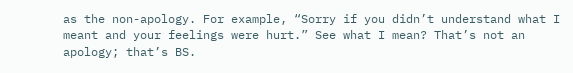as the non-apology. For example, “Sorry if you didn’t understand what I meant and your feelings were hurt.” See what I mean? That’s not an apology; that’s BS.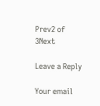Prev2 of 3Next

Leave a Reply

Your email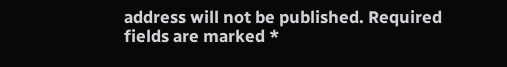address will not be published. Required fields are marked *